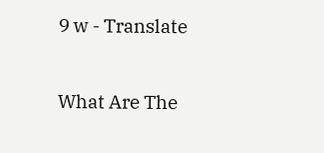9 w - Translate

What Are The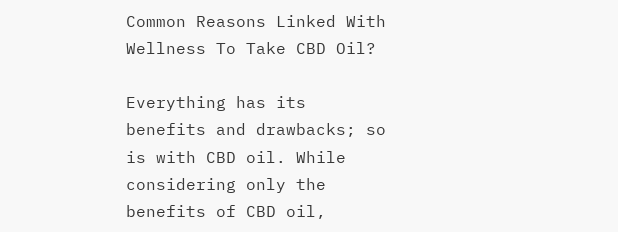Common Reasons Linked With Wellness To Take CBD Oil?

Everything has its benefits and drawbacks; so is with CBD oil. While considering only the benefits of CBD oil,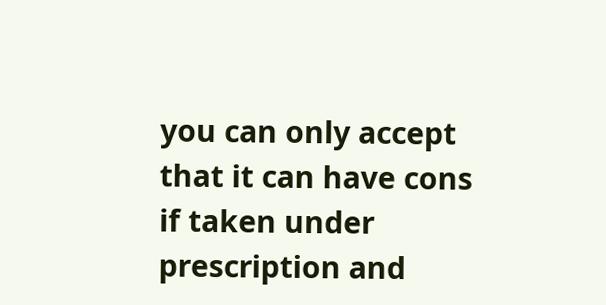you can only accept that it can have cons if taken under prescription and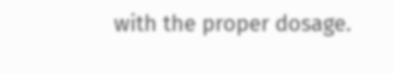with the proper dosage.